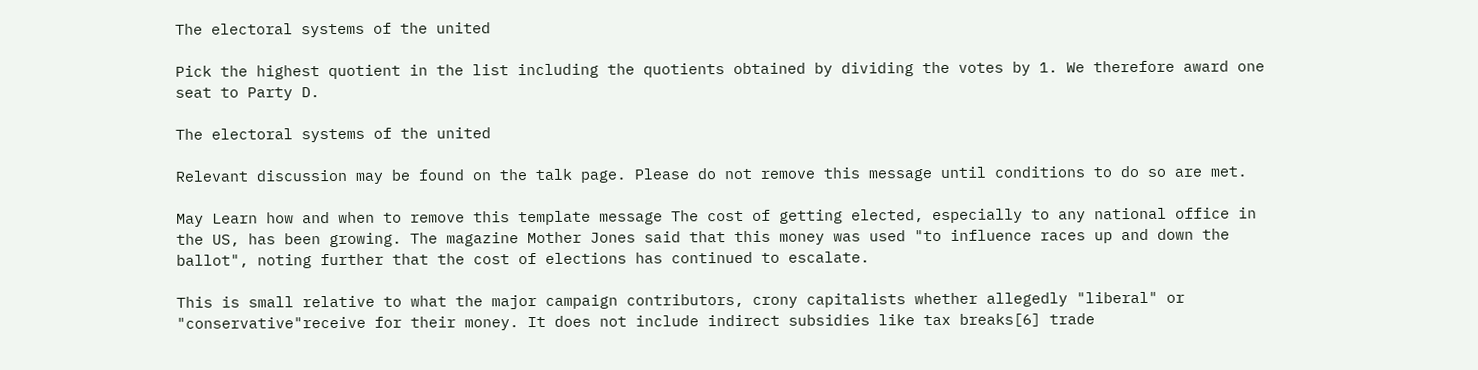The electoral systems of the united

Pick the highest quotient in the list including the quotients obtained by dividing the votes by 1. We therefore award one seat to Party D.

The electoral systems of the united

Relevant discussion may be found on the talk page. Please do not remove this message until conditions to do so are met.

May Learn how and when to remove this template message The cost of getting elected, especially to any national office in the US, has been growing. The magazine Mother Jones said that this money was used "to influence races up and down the ballot", noting further that the cost of elections has continued to escalate.

This is small relative to what the major campaign contributors, crony capitalists whether allegedly "liberal" or "conservative"receive for their money. It does not include indirect subsidies like tax breaks[6] trade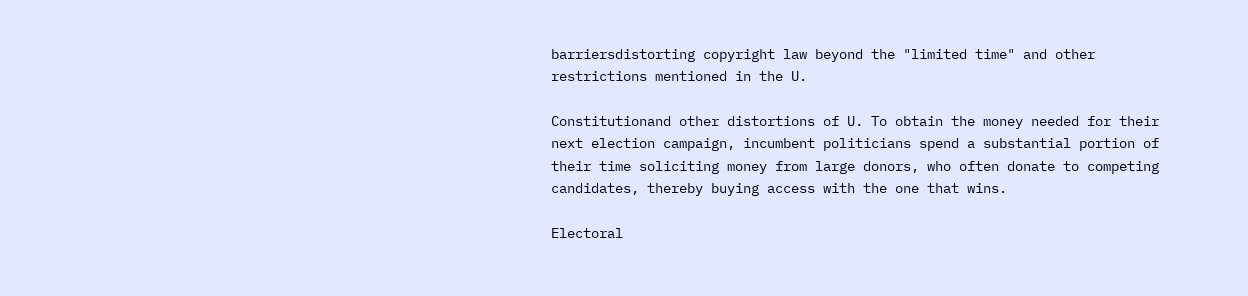barriersdistorting copyright law beyond the "limited time" and other restrictions mentioned in the U.

Constitutionand other distortions of U. To obtain the money needed for their next election campaign, incumbent politicians spend a substantial portion of their time soliciting money from large donors, who often donate to competing candidates, thereby buying access with the one that wins.

Electoral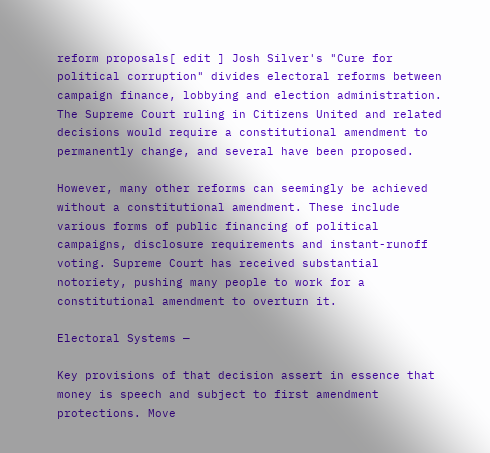reform proposals[ edit ] Josh Silver's "Cure for political corruption" divides electoral reforms between campaign finance, lobbying and election administration. The Supreme Court ruling in Citizens United and related decisions would require a constitutional amendment to permanently change, and several have been proposed.

However, many other reforms can seemingly be achieved without a constitutional amendment. These include various forms of public financing of political campaigns, disclosure requirements and instant-runoff voting. Supreme Court has received substantial notoriety, pushing many people to work for a constitutional amendment to overturn it.

Electoral Systems —

Key provisions of that decision assert in essence that money is speech and subject to first amendment protections. Move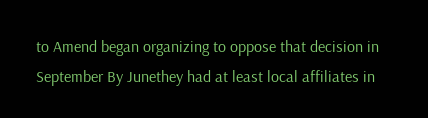to Amend began organizing to oppose that decision in September By Junethey had at least local affiliates in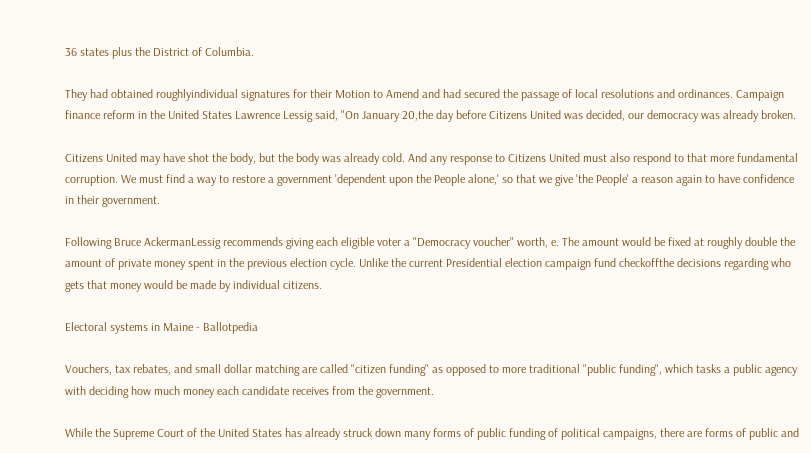36 states plus the District of Columbia.

They had obtained roughlyindividual signatures for their Motion to Amend and had secured the passage of local resolutions and ordinances. Campaign finance reform in the United States Lawrence Lessig said, "On January 20,the day before Citizens United was decided, our democracy was already broken.

Citizens United may have shot the body, but the body was already cold. And any response to Citizens United must also respond to that more fundamental corruption. We must find a way to restore a government 'dependent upon the People alone,' so that we give 'the People' a reason again to have confidence in their government.

Following Bruce AckermanLessig recommends giving each eligible voter a "Democracy voucher" worth, e. The amount would be fixed at roughly double the amount of private money spent in the previous election cycle. Unlike the current Presidential election campaign fund checkoffthe decisions regarding who gets that money would be made by individual citizens.

Electoral systems in Maine - Ballotpedia

Vouchers, tax rebates, and small dollar matching are called "citizen funding" as opposed to more traditional "public funding", which tasks a public agency with deciding how much money each candidate receives from the government.

While the Supreme Court of the United States has already struck down many forms of public funding of political campaigns, there are forms of public and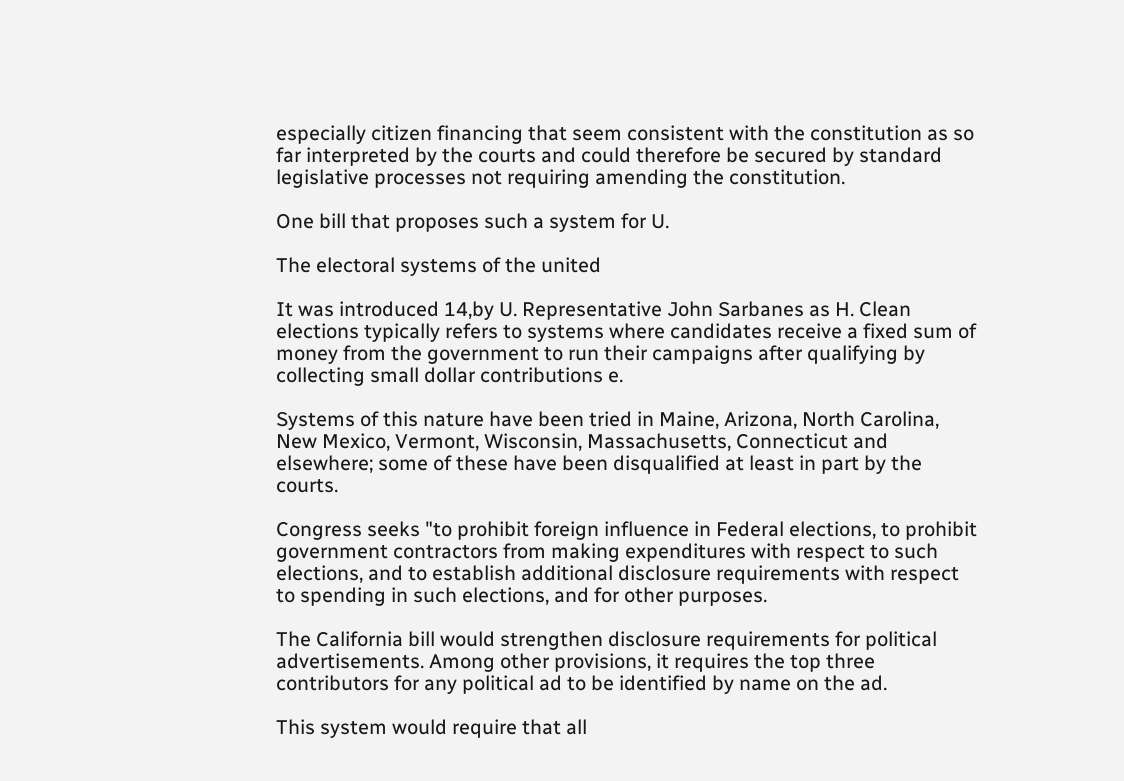especially citizen financing that seem consistent with the constitution as so far interpreted by the courts and could therefore be secured by standard legislative processes not requiring amending the constitution.

One bill that proposes such a system for U.

The electoral systems of the united

It was introduced 14,by U. Representative John Sarbanes as H. Clean elections typically refers to systems where candidates receive a fixed sum of money from the government to run their campaigns after qualifying by collecting small dollar contributions e.

Systems of this nature have been tried in Maine, Arizona, North Carolina, New Mexico, Vermont, Wisconsin, Massachusetts, Connecticut and elsewhere; some of these have been disqualified at least in part by the courts.

Congress seeks "to prohibit foreign influence in Federal elections, to prohibit government contractors from making expenditures with respect to such elections, and to establish additional disclosure requirements with respect to spending in such elections, and for other purposes.

The California bill would strengthen disclosure requirements for political advertisements. Among other provisions, it requires the top three contributors for any political ad to be identified by name on the ad.

This system would require that all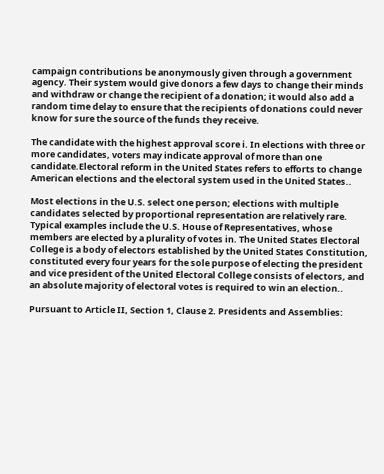campaign contributions be anonymously given through a government agency. Their system would give donors a few days to change their minds and withdraw or change the recipient of a donation; it would also add a random time delay to ensure that the recipients of donations could never know for sure the source of the funds they receive.

The candidate with the highest approval score i. In elections with three or more candidates, voters may indicate approval of more than one candidate.Electoral reform in the United States refers to efforts to change American elections and the electoral system used in the United States..

Most elections in the U.S. select one person; elections with multiple candidates selected by proportional representation are relatively rare. Typical examples include the U.S. House of Representatives, whose members are elected by a plurality of votes in. The United States Electoral College is a body of electors established by the United States Constitution, constituted every four years for the sole purpose of electing the president and vice president of the United Electoral College consists of electors, and an absolute majority of electoral votes is required to win an election..

Pursuant to Article II, Section 1, Clause 2. Presidents and Assemblies: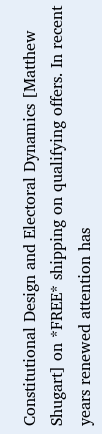Constitutional Design and Electoral Dynamics [Matthew Shugart] on *FREE* shipping on qualifying offers. In recent years renewed attention has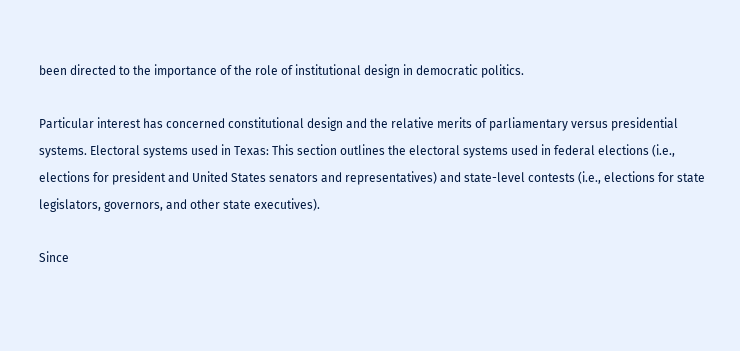been directed to the importance of the role of institutional design in democratic politics.

Particular interest has concerned constitutional design and the relative merits of parliamentary versus presidential systems. Electoral systems used in Texas: This section outlines the electoral systems used in federal elections (i.e., elections for president and United States senators and representatives) and state-level contests (i.e., elections for state legislators, governors, and other state executives).

Since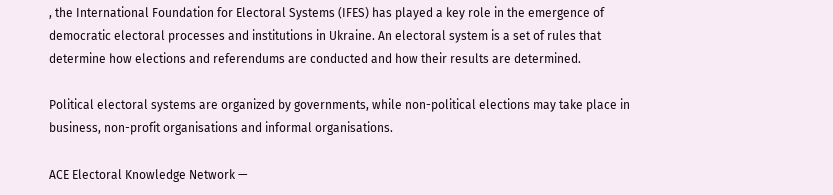, the International Foundation for Electoral Systems (IFES) has played a key role in the emergence of democratic electoral processes and institutions in Ukraine. An electoral system is a set of rules that determine how elections and referendums are conducted and how their results are determined.

Political electoral systems are organized by governments, while non-political elections may take place in business, non-profit organisations and informal organisations.

ACE Electoral Knowledge Network —